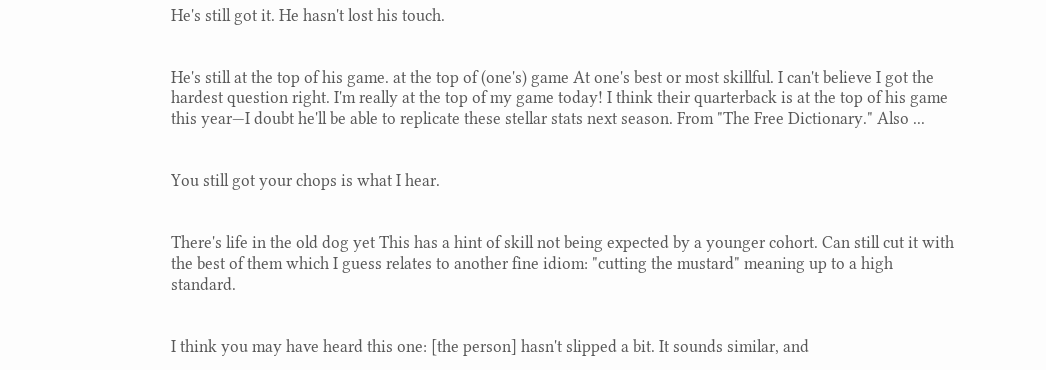He's still got it. He hasn't lost his touch.


He's still at the top of his game. at the top of (one's) game At one's best or most skillful. I can't believe I got the hardest question right. I'm really at the top of my game today! I think their quarterback is at the top of his game this year—I doubt he'll be able to replicate these stellar stats next season. From "The Free Dictionary." Also ...


You still got your chops is what I hear.


There's life in the old dog yet This has a hint of skill not being expected by a younger cohort. Can still cut it with the best of them which I guess relates to another fine idiom: "cutting the mustard" meaning up to a high standard.


I think you may have heard this one: [the person] hasn't slipped a bit. It sounds similar, and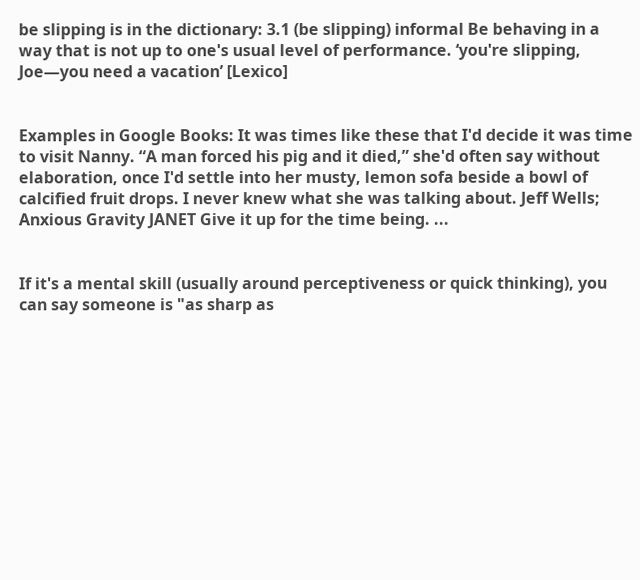be slipping is in the dictionary: 3.1 (be slipping) informal Be behaving in a way that is not up to one's usual level of performance. ‘you're slipping, Joe—you need a vacation’ [Lexico]


Examples in Google Books: It was times like these that I'd decide it was time to visit Nanny. “A man forced his pig and it died,” she'd often say without elaboration, once I'd settle into her musty, lemon sofa beside a bowl of calcified fruit drops. I never knew what she was talking about. Jeff Wells; Anxious Gravity JANET Give it up for the time being. ...


If it's a mental skill (usually around perceptiveness or quick thinking), you can say someone is "as sharp as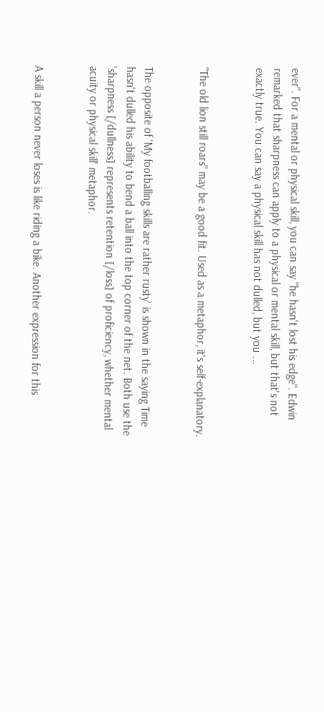ever". For a mental or physical skill, you can say "he hasn't lost his edge". Edwin remarked that sharpness can apply to a physical or mental skill, but that's not exactly true. You can say a physical skill has not dulled, but you ...


"The old lion still roars" may be a good fit. Used as a metaphor, it's self-explanatory.


The opposite of 'My footballing skills are rather rusty' is shown in the saying Time hasn't dulled his ability to bend a ball into the top corner of the net. Both use the 'sharpness [/dullness] represents retention [/loss] of proficiency, whether mental acuity or physical skill' metaphor.


A skill a person never loses is like riding a bike. Another expression for this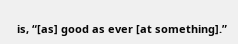is, “[as] good as ever [at something].”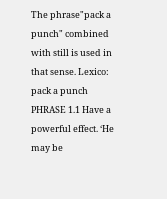The phrase"pack a punch" combined with still is used in that sense. Lexico: pack a punch PHRASE 1.1 Have a powerful effect. ‘He may be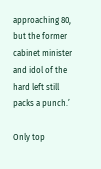approaching 80, but the former cabinet minister and idol of the hard left still packs a punch.’

Only top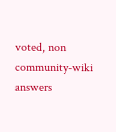voted, non community-wiki answers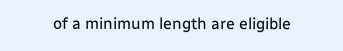of a minimum length are eligible